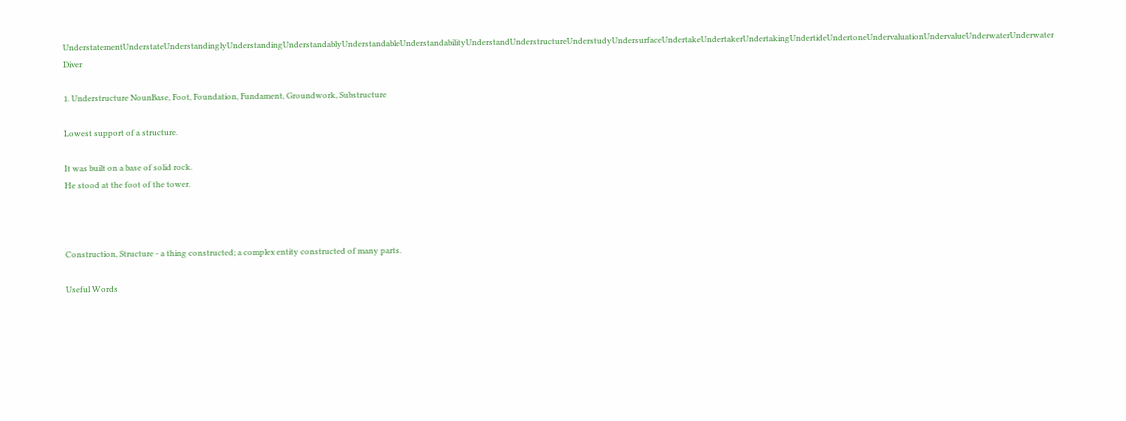UnderstatementUnderstateUnderstandinglyUnderstandingUnderstandablyUnderstandableUnderstandabilityUnderstandUnderstructureUnderstudyUndersurfaceUndertakeUndertakerUndertakingUndertideUndertoneUndervaluationUndervalueUnderwaterUnderwater Diver

1. Understructure NounBase, Foot, Foundation, Fundament, Groundwork, Substructure

Lowest support of a structure.

It was built on a base of solid rock.
He stood at the foot of the tower.



Construction, Structure - a thing constructed; a complex entity constructed of many parts.

Useful Words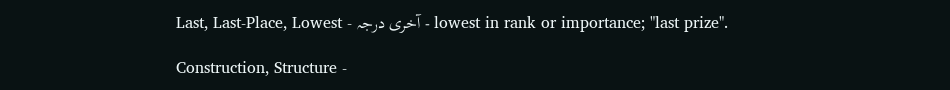Last, Last-Place, Lowest - آخری درجہ - lowest in rank or importance; "last prize".

Construction, Structure -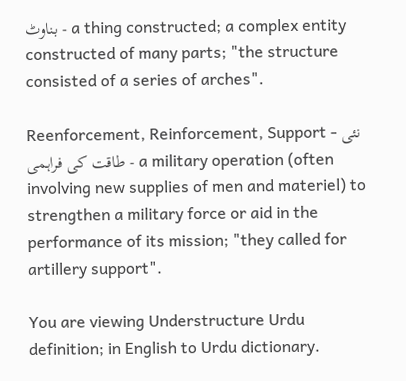بناوٹ - a thing constructed; a complex entity constructed of many parts; "the structure consisted of a series of arches".

Reenforcement, Reinforcement, Support - نئی طاقت کی فراہمی - a military operation (often involving new supplies of men and materiel) to strengthen a military force or aid in the performance of its mission; "they called for artillery support".

You are viewing Understructure Urdu definition; in English to Urdu dictionary.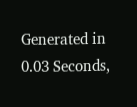Generated in 0.03 Seconds,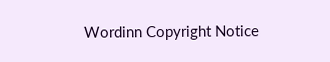Wordinn Copyright Notice